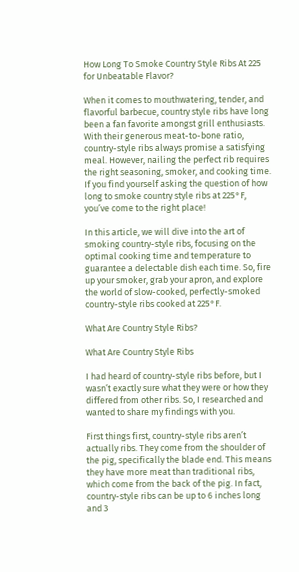How Long To Smoke Country Style Ribs At 225 for Unbeatable Flavor?

When it comes to mouthwatering, tender, and flavorful barbecue, country style ribs have long been a fan favorite amongst grill enthusiasts. With their generous meat-to-bone ratio, country-style ribs always promise a satisfying meal. However, nailing the perfect rib requires the right seasoning, smoker, and cooking time. If you find yourself asking the question of how long to smoke country style ribs at 225°F, you’ve come to the right place!

In this article, we will dive into the art of smoking country-style ribs, focusing on the optimal cooking time and temperature to guarantee a delectable dish each time. So, fire up your smoker, grab your apron, and explore the world of slow-cooked, perfectly-smoked country-style ribs cooked at 225°F.

What Are Country Style Ribs?

What Are Country Style Ribs

I had heard of country-style ribs before, but I wasn’t exactly sure what they were or how they differed from other ribs. So, I researched and wanted to share my findings with you.

First things first, country-style ribs aren’t actually ribs. They come from the shoulder of the pig, specifically the blade end. This means they have more meat than traditional ribs, which come from the back of the pig. In fact, country-style ribs can be up to 6 inches long and 3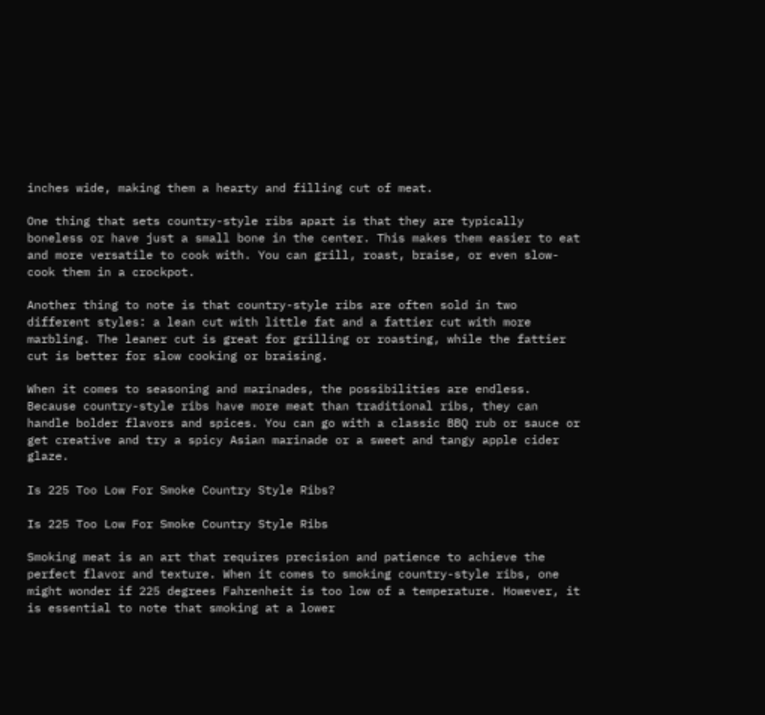inches wide, making them a hearty and filling cut of meat.

One thing that sets country-style ribs apart is that they are typically boneless or have just a small bone in the center. This makes them easier to eat and more versatile to cook with. You can grill, roast, braise, or even slow-cook them in a crockpot.

Another thing to note is that country-style ribs are often sold in two different styles: a lean cut with little fat and a fattier cut with more marbling. The leaner cut is great for grilling or roasting, while the fattier cut is better for slow cooking or braising.

When it comes to seasoning and marinades, the possibilities are endless. Because country-style ribs have more meat than traditional ribs, they can handle bolder flavors and spices. You can go with a classic BBQ rub or sauce or get creative and try a spicy Asian marinade or a sweet and tangy apple cider glaze.

Is 225 Too Low For Smoke Country Style Ribs?

Is 225 Too Low For Smoke Country Style Ribs

Smoking meat is an art that requires precision and patience to achieve the perfect flavor and texture. When it comes to smoking country-style ribs, one might wonder if 225 degrees Fahrenheit is too low of a temperature. However, it is essential to note that smoking at a lower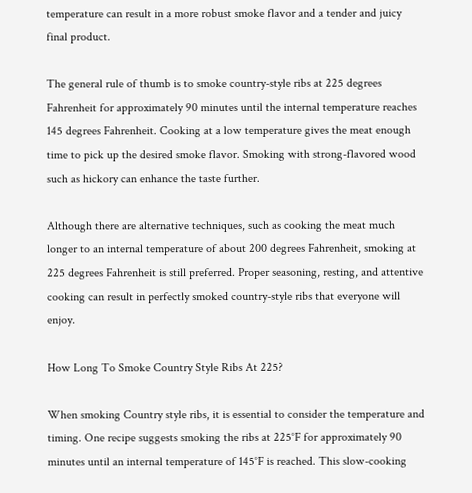temperature can result in a more robust smoke flavor and a tender and juicy final product.

The general rule of thumb is to smoke country-style ribs at 225 degrees Fahrenheit for approximately 90 minutes until the internal temperature reaches 145 degrees Fahrenheit. Cooking at a low temperature gives the meat enough time to pick up the desired smoke flavor. Smoking with strong-flavored wood such as hickory can enhance the taste further.

Although there are alternative techniques, such as cooking the meat much longer to an internal temperature of about 200 degrees Fahrenheit, smoking at 225 degrees Fahrenheit is still preferred. Proper seasoning, resting, and attentive cooking can result in perfectly smoked country-style ribs that everyone will enjoy.

How Long To Smoke Country Style Ribs At 225?

When smoking Country style ribs, it is essential to consider the temperature and timing. One recipe suggests smoking the ribs at 225°F for approximately 90 minutes until an internal temperature of 145°F is reached. This slow-cooking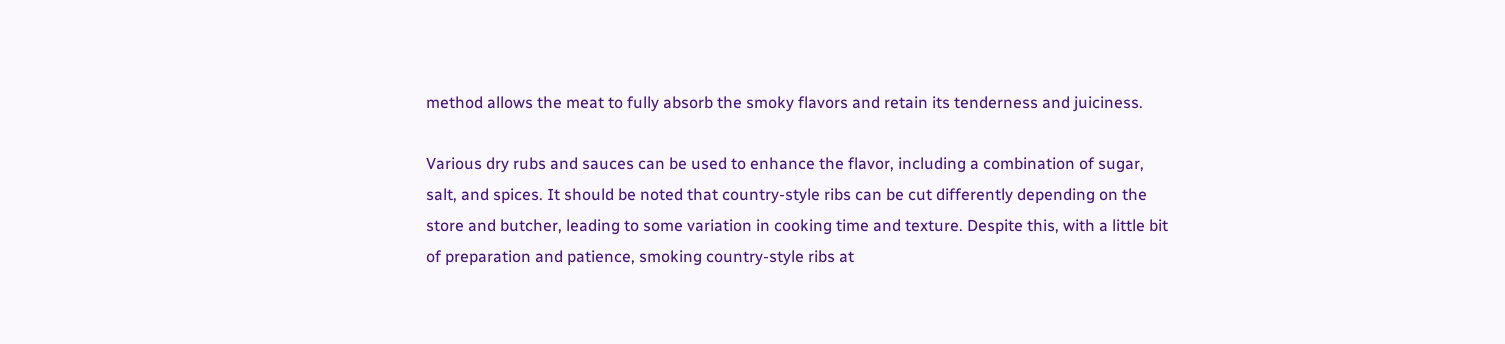method allows the meat to fully absorb the smoky flavors and retain its tenderness and juiciness.

Various dry rubs and sauces can be used to enhance the flavor, including a combination of sugar, salt, and spices. It should be noted that country-style ribs can be cut differently depending on the store and butcher, leading to some variation in cooking time and texture. Despite this, with a little bit of preparation and patience, smoking country-style ribs at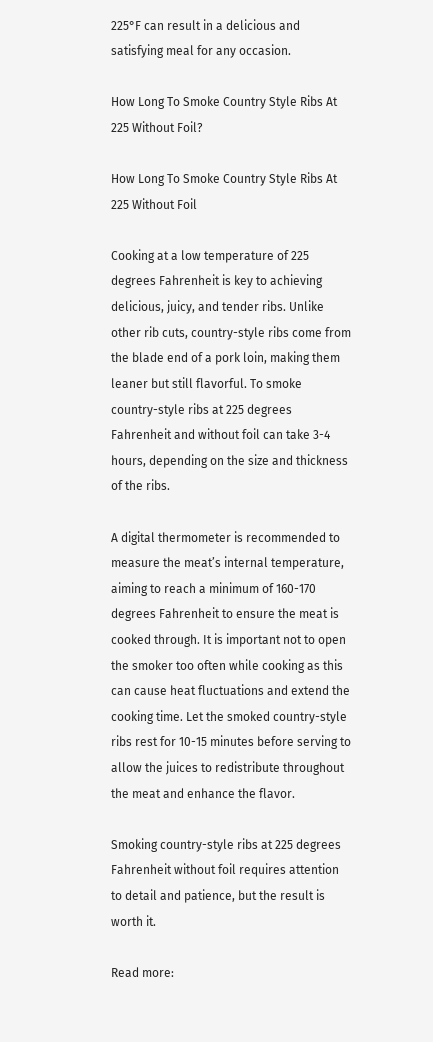225°F can result in a delicious and satisfying meal for any occasion.

How Long To Smoke Country Style Ribs At 225 Without Foil?

How Long To Smoke Country Style Ribs At 225 Without Foil

Cooking at a low temperature of 225 degrees Fahrenheit is key to achieving delicious, juicy, and tender ribs. Unlike other rib cuts, country-style ribs come from the blade end of a pork loin, making them leaner but still flavorful. To smoke country-style ribs at 225 degrees Fahrenheit and without foil can take 3-4 hours, depending on the size and thickness of the ribs.

A digital thermometer is recommended to measure the meat’s internal temperature, aiming to reach a minimum of 160-170 degrees Fahrenheit to ensure the meat is cooked through. It is important not to open the smoker too often while cooking as this can cause heat fluctuations and extend the cooking time. Let the smoked country-style ribs rest for 10-15 minutes before serving to allow the juices to redistribute throughout the meat and enhance the flavor.

Smoking country-style ribs at 225 degrees Fahrenheit without foil requires attention to detail and patience, but the result is worth it.

Read more: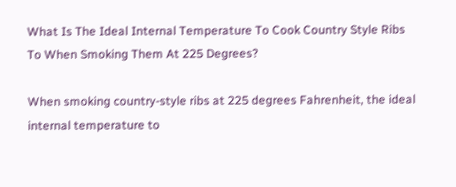What Is The Ideal Internal Temperature To Cook Country Style Ribs To When Smoking Them At 225 Degrees?

When smoking country-style ribs at 225 degrees Fahrenheit, the ideal internal temperature to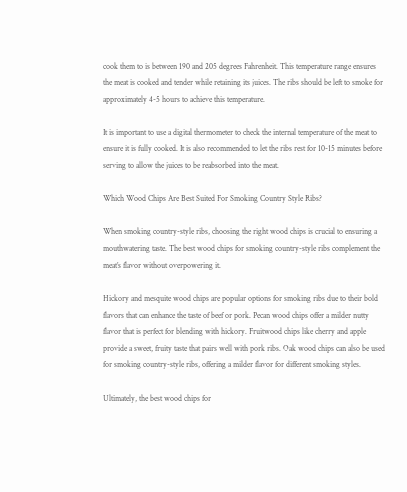cook them to is between 190 and 205 degrees Fahrenheit. This temperature range ensures the meat is cooked and tender while retaining its juices. The ribs should be left to smoke for approximately 4-5 hours to achieve this temperature.

It is important to use a digital thermometer to check the internal temperature of the meat to ensure it is fully cooked. It is also recommended to let the ribs rest for 10-15 minutes before serving to allow the juices to be reabsorbed into the meat.

Which Wood Chips Are Best Suited For Smoking Country Style Ribs?

When smoking country-style ribs, choosing the right wood chips is crucial to ensuring a mouthwatering taste. The best wood chips for smoking country-style ribs complement the meat’s flavor without overpowering it.

Hickory and mesquite wood chips are popular options for smoking ribs due to their bold flavors that can enhance the taste of beef or pork. Pecan wood chips offer a milder nutty flavor that is perfect for blending with hickory. Fruitwood chips like cherry and apple provide a sweet, fruity taste that pairs well with pork ribs. Oak wood chips can also be used for smoking country-style ribs, offering a milder flavor for different smoking styles.

Ultimately, the best wood chips for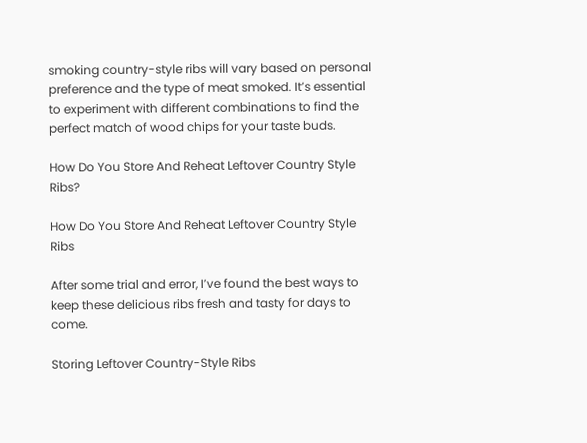smoking country-style ribs will vary based on personal preference and the type of meat smoked. It’s essential to experiment with different combinations to find the perfect match of wood chips for your taste buds.

How Do You Store And Reheat Leftover Country Style Ribs?

How Do You Store And Reheat Leftover Country Style Ribs

After some trial and error, I’ve found the best ways to keep these delicious ribs fresh and tasty for days to come.

Storing Leftover Country-Style Ribs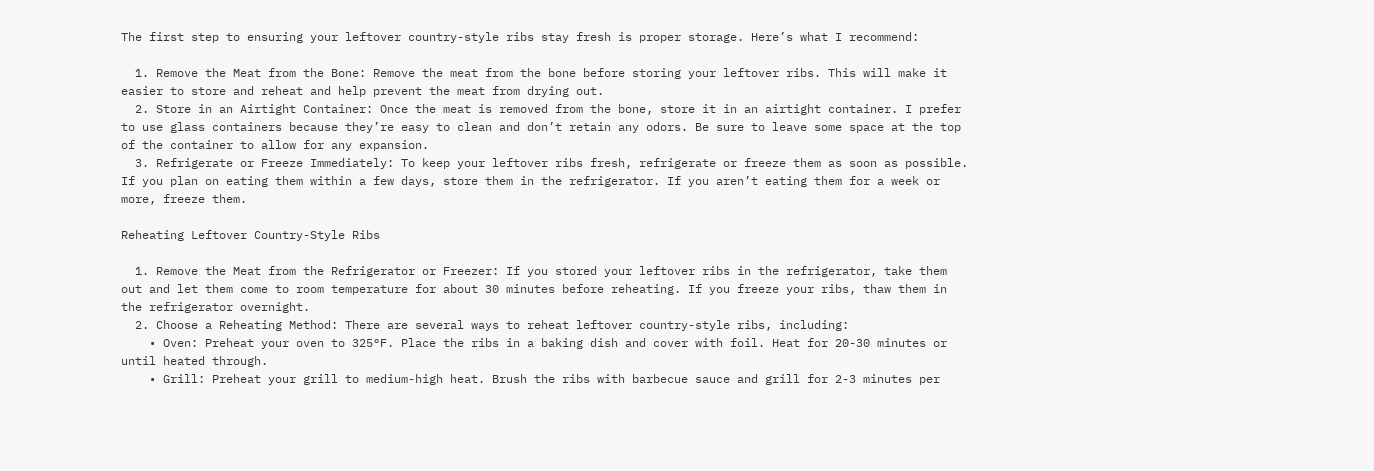The first step to ensuring your leftover country-style ribs stay fresh is proper storage. Here’s what I recommend:

  1. Remove the Meat from the Bone: Remove the meat from the bone before storing your leftover ribs. This will make it easier to store and reheat and help prevent the meat from drying out.
  2. Store in an Airtight Container: Once the meat is removed from the bone, store it in an airtight container. I prefer to use glass containers because they’re easy to clean and don’t retain any odors. Be sure to leave some space at the top of the container to allow for any expansion.
  3. Refrigerate or Freeze Immediately: To keep your leftover ribs fresh, refrigerate or freeze them as soon as possible. If you plan on eating them within a few days, store them in the refrigerator. If you aren’t eating them for a week or more, freeze them.

Reheating Leftover Country-Style Ribs

  1. Remove the Meat from the Refrigerator or Freezer: If you stored your leftover ribs in the refrigerator, take them out and let them come to room temperature for about 30 minutes before reheating. If you freeze your ribs, thaw them in the refrigerator overnight.
  2. Choose a Reheating Method: There are several ways to reheat leftover country-style ribs, including:
    • Oven: Preheat your oven to 325°F. Place the ribs in a baking dish and cover with foil. Heat for 20-30 minutes or until heated through.
    • Grill: Preheat your grill to medium-high heat. Brush the ribs with barbecue sauce and grill for 2-3 minutes per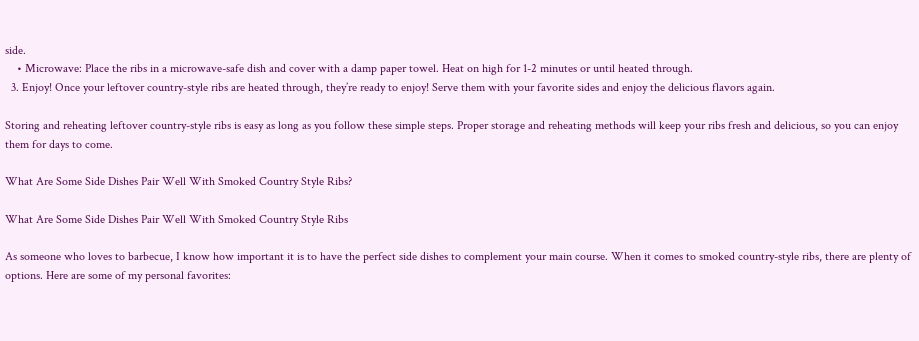side.
    • Microwave: Place the ribs in a microwave-safe dish and cover with a damp paper towel. Heat on high for 1-2 minutes or until heated through.
  3. Enjoy! Once your leftover country-style ribs are heated through, they’re ready to enjoy! Serve them with your favorite sides and enjoy the delicious flavors again.

Storing and reheating leftover country-style ribs is easy as long as you follow these simple steps. Proper storage and reheating methods will keep your ribs fresh and delicious, so you can enjoy them for days to come.

What Are Some Side Dishes Pair Well With Smoked Country Style Ribs?

What Are Some Side Dishes Pair Well With Smoked Country Style Ribs

As someone who loves to barbecue, I know how important it is to have the perfect side dishes to complement your main course. When it comes to smoked country-style ribs, there are plenty of options. Here are some of my personal favorites: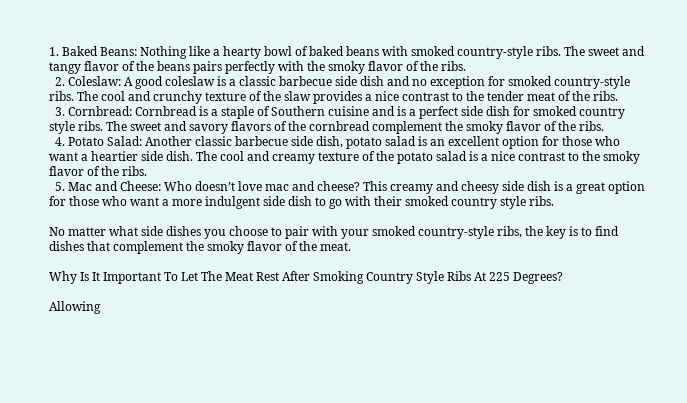1. Baked Beans: Nothing like a hearty bowl of baked beans with smoked country-style ribs. The sweet and tangy flavor of the beans pairs perfectly with the smoky flavor of the ribs.
  2. Coleslaw: A good coleslaw is a classic barbecue side dish and no exception for smoked country-style ribs. The cool and crunchy texture of the slaw provides a nice contrast to the tender meat of the ribs.
  3. Cornbread: Cornbread is a staple of Southern cuisine and is a perfect side dish for smoked country style ribs. The sweet and savory flavors of the cornbread complement the smoky flavor of the ribs.
  4. Potato Salad: Another classic barbecue side dish, potato salad is an excellent option for those who want a heartier side dish. The cool and creamy texture of the potato salad is a nice contrast to the smoky flavor of the ribs.
  5. Mac and Cheese: Who doesn’t love mac and cheese? This creamy and cheesy side dish is a great option for those who want a more indulgent side dish to go with their smoked country style ribs.

No matter what side dishes you choose to pair with your smoked country-style ribs, the key is to find dishes that complement the smoky flavor of the meat.

Why Is It Important To Let The Meat Rest After Smoking Country Style Ribs At 225 Degrees?

Allowing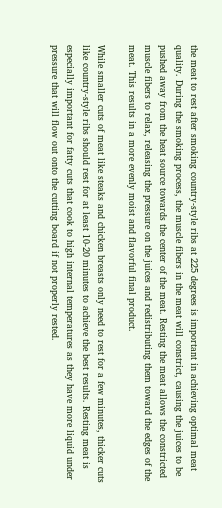the meat to rest after smoking country-style ribs at 225 degrees is important in achieving optimal meat quality. During the smoking process, the muscle fibers in the meat will constrict, causing the juices to be pushed away from the heat source towards the center of the meat. Resting the meat allows the constricted muscle fibers to relax, releasing the pressure on the juices and redistributing them toward the edges of the meat. This results in a more evenly moist and flavorful final product.

While smaller cuts of meat like steaks and chicken breasts only need to rest for a few minutes, thicker cuts like country-style ribs should rest for at least 10-20 minutes to achieve the best results. Resting meat is especially important for fatty cuts that cook to high internal temperatures as they have more liquid under pressure that will flow out onto the cutting board if not properly rested.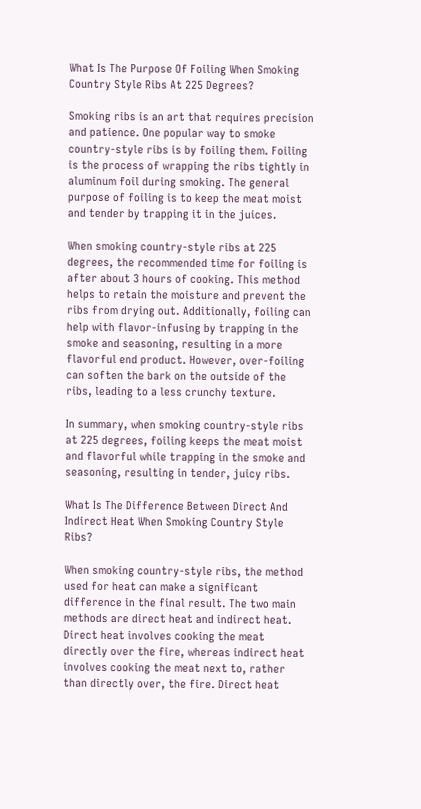What Is The Purpose Of Foiling When Smoking Country Style Ribs At 225 Degrees?

Smoking ribs is an art that requires precision and patience. One popular way to smoke country-style ribs is by foiling them. Foiling is the process of wrapping the ribs tightly in aluminum foil during smoking. The general purpose of foiling is to keep the meat moist and tender by trapping it in the juices.

When smoking country-style ribs at 225 degrees, the recommended time for foiling is after about 3 hours of cooking. This method helps to retain the moisture and prevent the ribs from drying out. Additionally, foiling can help with flavor-infusing by trapping in the smoke and seasoning, resulting in a more flavorful end product. However, over-foiling can soften the bark on the outside of the ribs, leading to a less crunchy texture.

In summary, when smoking country-style ribs at 225 degrees, foiling keeps the meat moist and flavorful while trapping in the smoke and seasoning, resulting in tender, juicy ribs.

What Is The Difference Between Direct And Indirect Heat When Smoking Country Style Ribs?

When smoking country-style ribs, the method used for heat can make a significant difference in the final result. The two main methods are direct heat and indirect heat. Direct heat involves cooking the meat directly over the fire, whereas indirect heat involves cooking the meat next to, rather than directly over, the fire. Direct heat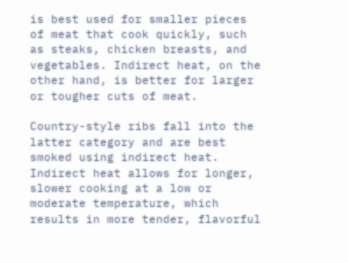is best used for smaller pieces of meat that cook quickly, such as steaks, chicken breasts, and vegetables. Indirect heat, on the other hand, is better for larger or tougher cuts of meat.

Country-style ribs fall into the latter category and are best smoked using indirect heat. Indirect heat allows for longer, slower cooking at a low or moderate temperature, which results in more tender, flavorful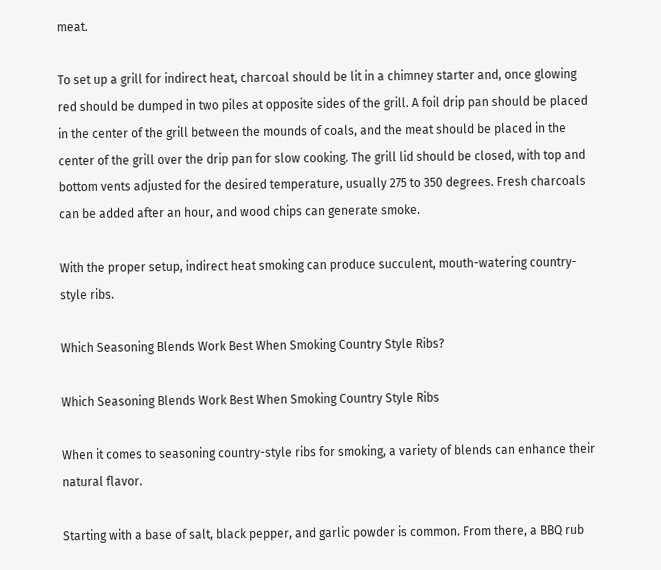meat.

To set up a grill for indirect heat, charcoal should be lit in a chimney starter and, once glowing red should be dumped in two piles at opposite sides of the grill. A foil drip pan should be placed in the center of the grill between the mounds of coals, and the meat should be placed in the center of the grill over the drip pan for slow cooking. The grill lid should be closed, with top and bottom vents adjusted for the desired temperature, usually 275 to 350 degrees. Fresh charcoals can be added after an hour, and wood chips can generate smoke.

With the proper setup, indirect heat smoking can produce succulent, mouth-watering country-style ribs.

Which Seasoning Blends Work Best When Smoking Country Style Ribs?

Which Seasoning Blends Work Best When Smoking Country Style Ribs

When it comes to seasoning country-style ribs for smoking, a variety of blends can enhance their natural flavor.

Starting with a base of salt, black pepper, and garlic powder is common. From there, a BBQ rub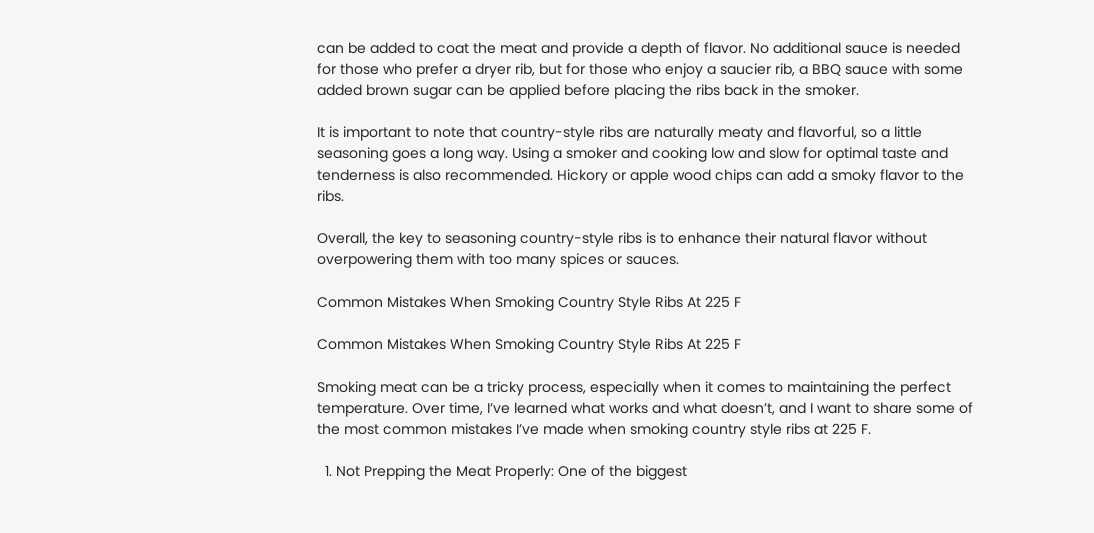can be added to coat the meat and provide a depth of flavor. No additional sauce is needed for those who prefer a dryer rib, but for those who enjoy a saucier rib, a BBQ sauce with some added brown sugar can be applied before placing the ribs back in the smoker.

It is important to note that country-style ribs are naturally meaty and flavorful, so a little seasoning goes a long way. Using a smoker and cooking low and slow for optimal taste and tenderness is also recommended. Hickory or apple wood chips can add a smoky flavor to the ribs.

Overall, the key to seasoning country-style ribs is to enhance their natural flavor without overpowering them with too many spices or sauces.

Common Mistakes When Smoking Country Style Ribs At 225 F

Common Mistakes When Smoking Country Style Ribs At 225 F

Smoking meat can be a tricky process, especially when it comes to maintaining the perfect temperature. Over time, I’ve learned what works and what doesn’t, and I want to share some of the most common mistakes I’ve made when smoking country style ribs at 225 F.

  1. Not Prepping the Meat Properly: One of the biggest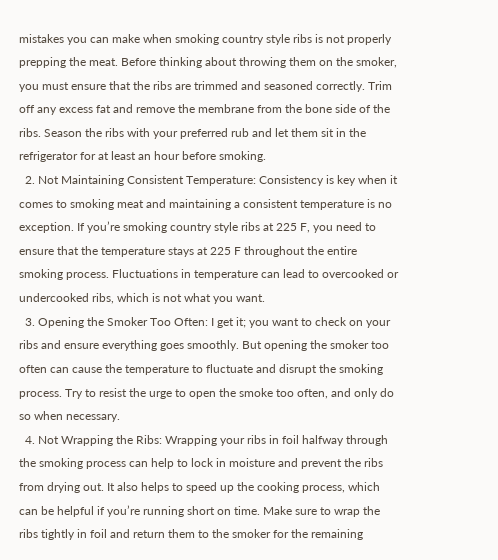mistakes you can make when smoking country style ribs is not properly prepping the meat. Before thinking about throwing them on the smoker, you must ensure that the ribs are trimmed and seasoned correctly. Trim off any excess fat and remove the membrane from the bone side of the ribs. Season the ribs with your preferred rub and let them sit in the refrigerator for at least an hour before smoking.
  2. Not Maintaining Consistent Temperature: Consistency is key when it comes to smoking meat and maintaining a consistent temperature is no exception. If you’re smoking country style ribs at 225 F, you need to ensure that the temperature stays at 225 F throughout the entire smoking process. Fluctuations in temperature can lead to overcooked or undercooked ribs, which is not what you want.
  3. Opening the Smoker Too Often: I get it; you want to check on your ribs and ensure everything goes smoothly. But opening the smoker too often can cause the temperature to fluctuate and disrupt the smoking process. Try to resist the urge to open the smoke too often, and only do so when necessary.
  4. Not Wrapping the Ribs: Wrapping your ribs in foil halfway through the smoking process can help to lock in moisture and prevent the ribs from drying out. It also helps to speed up the cooking process, which can be helpful if you’re running short on time. Make sure to wrap the ribs tightly in foil and return them to the smoker for the remaining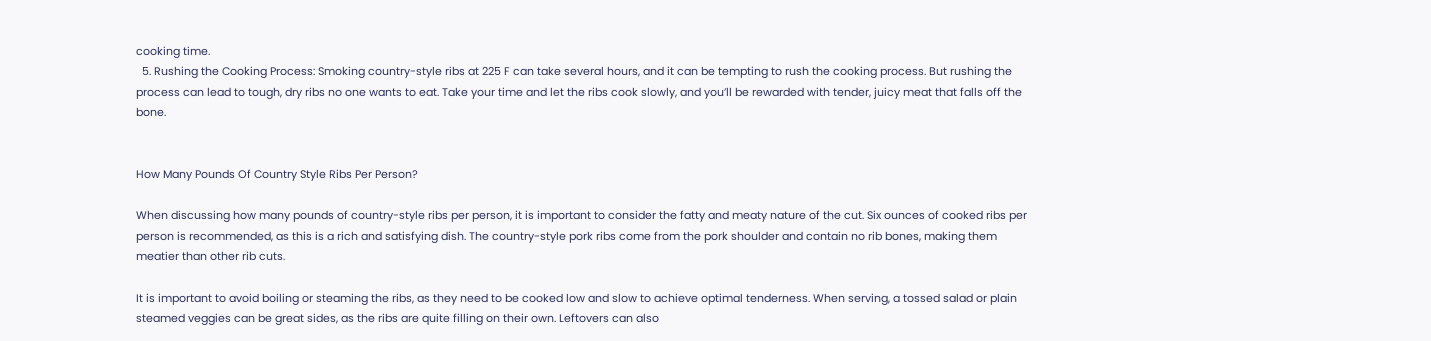cooking time.
  5. Rushing the Cooking Process: Smoking country-style ribs at 225 F can take several hours, and it can be tempting to rush the cooking process. But rushing the process can lead to tough, dry ribs no one wants to eat. Take your time and let the ribs cook slowly, and you’ll be rewarded with tender, juicy meat that falls off the bone.


How Many Pounds Of Country Style Ribs Per Person?

When discussing how many pounds of country-style ribs per person, it is important to consider the fatty and meaty nature of the cut. Six ounces of cooked ribs per person is recommended, as this is a rich and satisfying dish. The country-style pork ribs come from the pork shoulder and contain no rib bones, making them meatier than other rib cuts.

It is important to avoid boiling or steaming the ribs, as they need to be cooked low and slow to achieve optimal tenderness. When serving, a tossed salad or plain steamed veggies can be great sides, as the ribs are quite filling on their own. Leftovers can also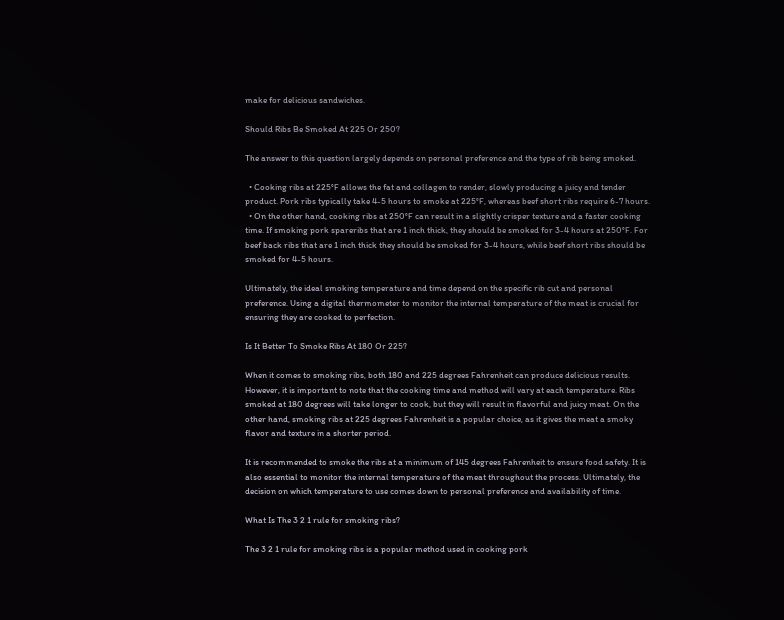make for delicious sandwiches.

Should Ribs Be Smoked At 225 Or 250?

The answer to this question largely depends on personal preference and the type of rib being smoked.

  • Cooking ribs at 225°F allows the fat and collagen to render, slowly producing a juicy and tender product. Pork ribs typically take 4-5 hours to smoke at 225°F, whereas beef short ribs require 6-7 hours.
  • On the other hand, cooking ribs at 250°F can result in a slightly crisper texture and a faster cooking time. If smoking pork spareribs that are 1 inch thick, they should be smoked for 3-4 hours at 250°F. For beef back ribs that are 1 inch thick they should be smoked for 3-4 hours, while beef short ribs should be smoked for 4-5 hours.

Ultimately, the ideal smoking temperature and time depend on the specific rib cut and personal preference. Using a digital thermometer to monitor the internal temperature of the meat is crucial for ensuring they are cooked to perfection.

Is It Better To Smoke Ribs At 180 Or 225?

When it comes to smoking ribs, both 180 and 225 degrees Fahrenheit can produce delicious results. However, it is important to note that the cooking time and method will vary at each temperature. Ribs smoked at 180 degrees will take longer to cook, but they will result in flavorful and juicy meat. On the other hand, smoking ribs at 225 degrees Fahrenheit is a popular choice, as it gives the meat a smoky flavor and texture in a shorter period.

It is recommended to smoke the ribs at a minimum of 145 degrees Fahrenheit to ensure food safety. It is also essential to monitor the internal temperature of the meat throughout the process. Ultimately, the decision on which temperature to use comes down to personal preference and availability of time.

What Is The 3 2 1 rule for smoking ribs?

The 3 2 1 rule for smoking ribs is a popular method used in cooking pork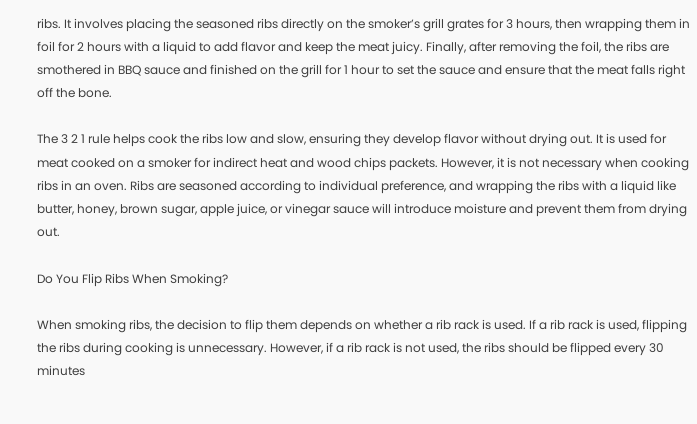ribs. It involves placing the seasoned ribs directly on the smoker’s grill grates for 3 hours, then wrapping them in foil for 2 hours with a liquid to add flavor and keep the meat juicy. Finally, after removing the foil, the ribs are smothered in BBQ sauce and finished on the grill for 1 hour to set the sauce and ensure that the meat falls right off the bone.

The 3 2 1 rule helps cook the ribs low and slow, ensuring they develop flavor without drying out. It is used for meat cooked on a smoker for indirect heat and wood chips packets. However, it is not necessary when cooking ribs in an oven. Ribs are seasoned according to individual preference, and wrapping the ribs with a liquid like butter, honey, brown sugar, apple juice, or vinegar sauce will introduce moisture and prevent them from drying out.

Do You Flip Ribs When Smoking?

When smoking ribs, the decision to flip them depends on whether a rib rack is used. If a rib rack is used, flipping the ribs during cooking is unnecessary. However, if a rib rack is not used, the ribs should be flipped every 30 minutes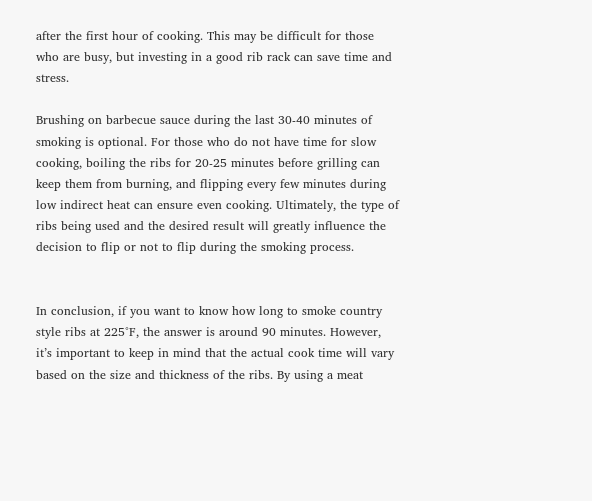after the first hour of cooking. This may be difficult for those who are busy, but investing in a good rib rack can save time and stress.

Brushing on barbecue sauce during the last 30-40 minutes of smoking is optional. For those who do not have time for slow cooking, boiling the ribs for 20-25 minutes before grilling can keep them from burning, and flipping every few minutes during low indirect heat can ensure even cooking. Ultimately, the type of ribs being used and the desired result will greatly influence the decision to flip or not to flip during the smoking process.


In conclusion, if you want to know how long to smoke country style ribs at 225°F, the answer is around 90 minutes. However, it’s important to keep in mind that the actual cook time will vary based on the size and thickness of the ribs. By using a meat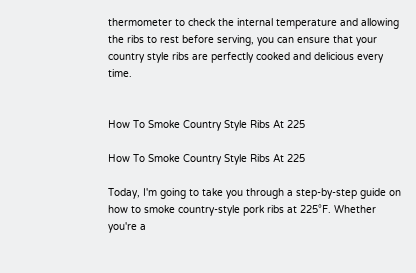thermometer to check the internal temperature and allowing the ribs to rest before serving, you can ensure that your country style ribs are perfectly cooked and delicious every time.


How To Smoke Country Style Ribs At 225

How To Smoke Country Style Ribs At 225

Today, I'm going to take you through a step-by-step guide on how to smoke country-style pork ribs at 225°F. Whether you're a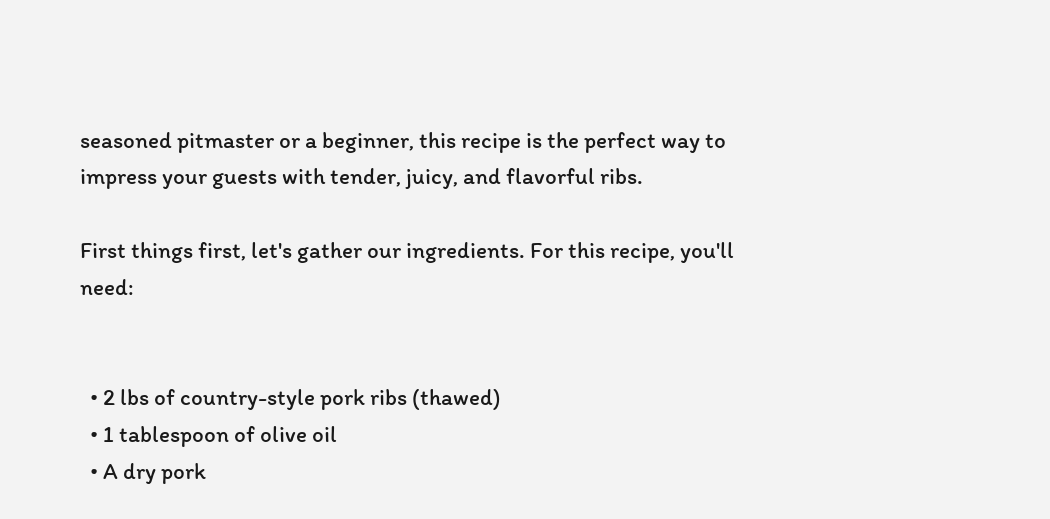seasoned pitmaster or a beginner, this recipe is the perfect way to impress your guests with tender, juicy, and flavorful ribs.

First things first, let's gather our ingredients. For this recipe, you'll need:


  • 2 lbs of country-style pork ribs (thawed)
  • 1 tablespoon of olive oil
  • A dry pork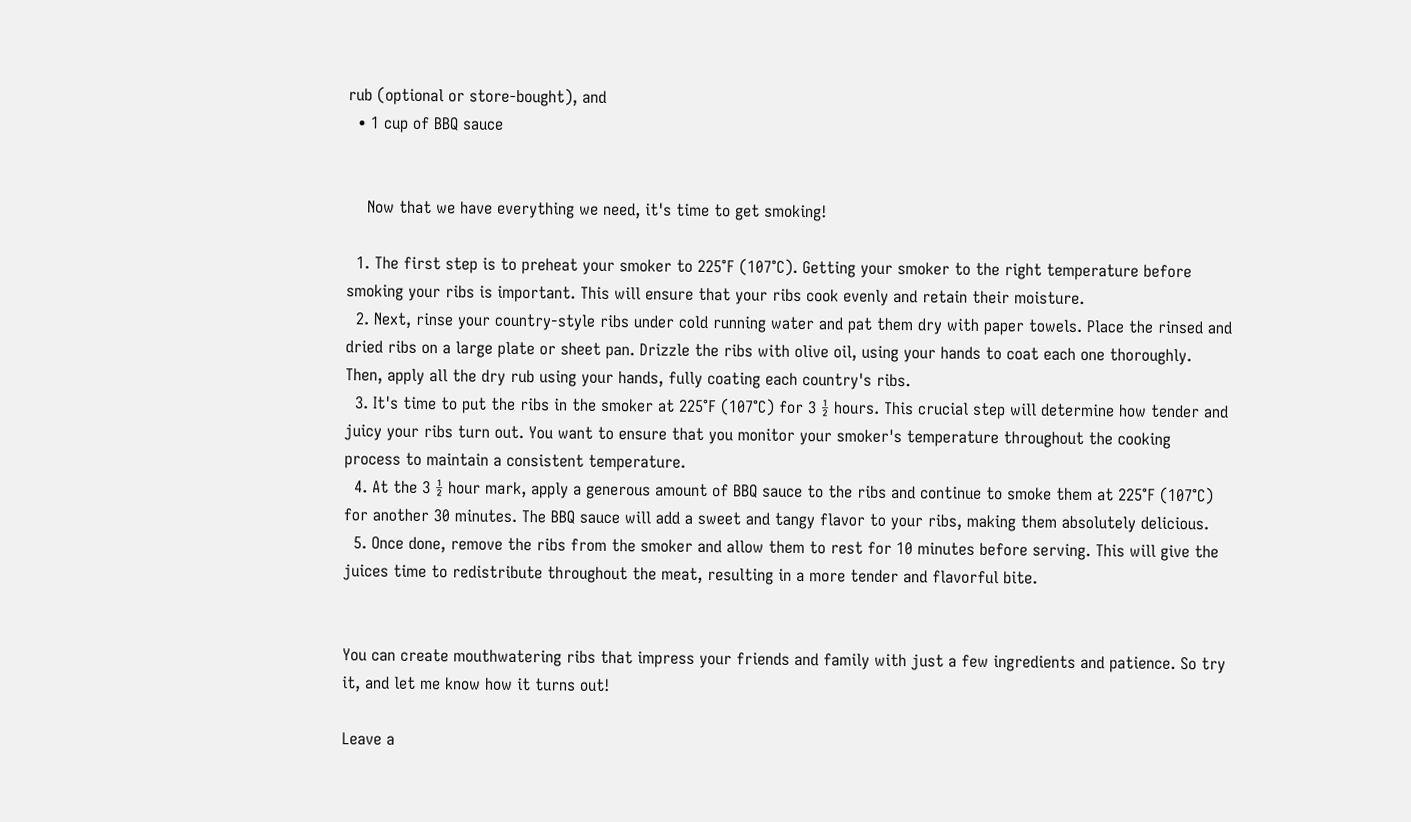rub (optional or store-bought), and
  • 1 cup of BBQ sauce


    Now that we have everything we need, it's time to get smoking!

  1. The first step is to preheat your smoker to 225°F (107°C). Getting your smoker to the right temperature before smoking your ribs is important. This will ensure that your ribs cook evenly and retain their moisture.
  2. Next, rinse your country-style ribs under cold running water and pat them dry with paper towels. Place the rinsed and dried ribs on a large plate or sheet pan. Drizzle the ribs with olive oil, using your hands to coat each one thoroughly. Then, apply all the dry rub using your hands, fully coating each country's ribs.
  3. It's time to put the ribs in the smoker at 225°F (107°C) for 3 ½ hours. This crucial step will determine how tender and juicy your ribs turn out. You want to ensure that you monitor your smoker's temperature throughout the cooking process to maintain a consistent temperature.
  4. At the 3 ½ hour mark, apply a generous amount of BBQ sauce to the ribs and continue to smoke them at 225°F (107°C) for another 30 minutes. The BBQ sauce will add a sweet and tangy flavor to your ribs, making them absolutely delicious.
  5. Once done, remove the ribs from the smoker and allow them to rest for 10 minutes before serving. This will give the juices time to redistribute throughout the meat, resulting in a more tender and flavorful bite.


You can create mouthwatering ribs that impress your friends and family with just a few ingredients and patience. So try it, and let me know how it turns out!

Leave a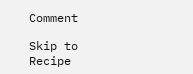Comment

Skip to Recipe